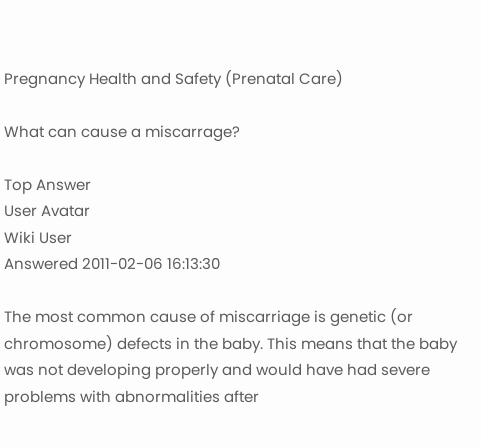Pregnancy Health and Safety (Prenatal Care)

What can cause a miscarrage?

Top Answer
User Avatar
Wiki User
Answered 2011-02-06 16:13:30

The most common cause of miscarriage is genetic (or chromosome) defects in the baby. This means that the baby was not developing properly and would have had severe problems with abnormalities after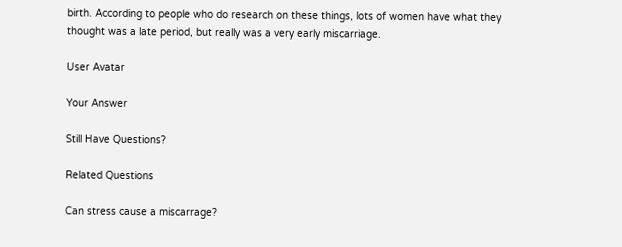birth. According to people who do research on these things, lots of women have what they thought was a late period, but really was a very early miscarriage.

User Avatar

Your Answer

Still Have Questions?

Related Questions

Can stress cause a miscarrage?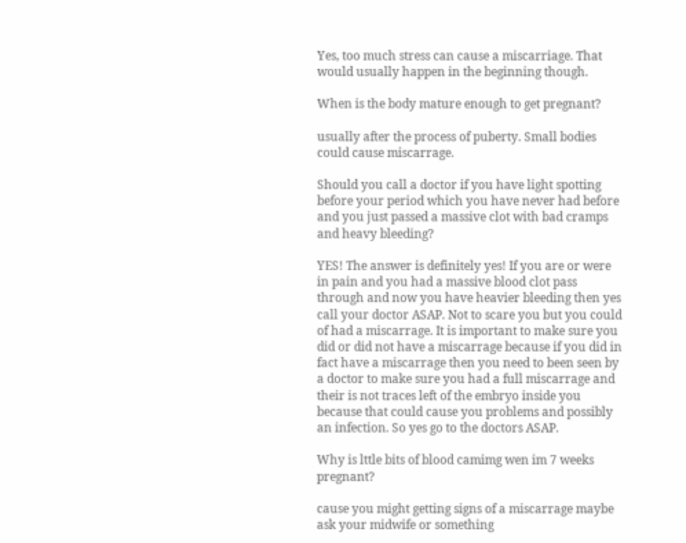Yes, too much stress can cause a miscarriage. That would usually happen in the beginning though.

When is the body mature enough to get pregnant?

usually after the process of puberty. Small bodies could cause miscarrage.

Should you call a doctor if you have light spotting before your period which you have never had before and you just passed a massive clot with bad cramps and heavy bleeding?

YES! The answer is definitely yes! If you are or were in pain and you had a massive blood clot pass through and now you have heavier bleeding then yes call your doctor ASAP. Not to scare you but you could of had a miscarrage. It is important to make sure you did or did not have a miscarrage because if you did in fact have a miscarrage then you need to been seen by a doctor to make sure you had a full miscarrage and their is not traces left of the embryo inside you because that could cause you problems and possibly an infection. So yes go to the doctors ASAP.

Why is lttle bits of blood camimg wen im 7 weeks pregnant?

cause you might getting signs of a miscarrage maybe ask your midwife or something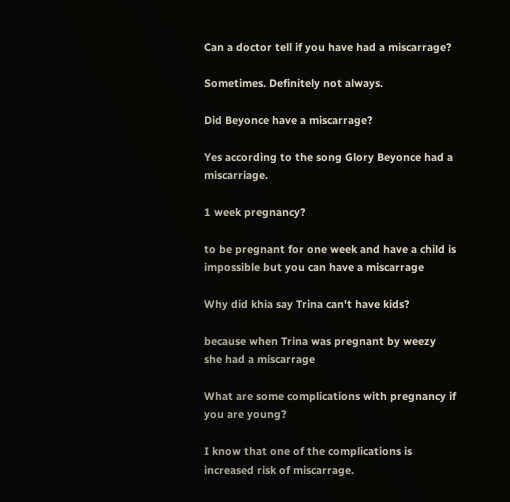Can a doctor tell if you have had a miscarrage?

Sometimes. Definitely not always.

Did Beyonce have a miscarrage?

Yes according to the song Glory Beyonce had a miscarriage.

1 week pregnancy?

to be pregnant for one week and have a child is impossible but you can have a miscarrage

Why did khia say Trina can't have kids?

because when Trina was pregnant by weezy she had a miscarrage

What are some complications with pregnancy if you are young?

I know that one of the complications is increased risk of miscarrage.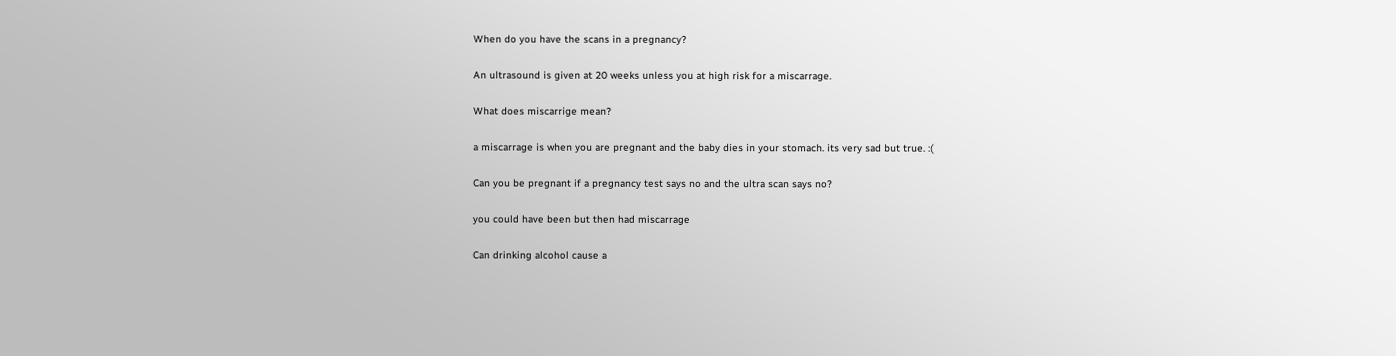When do you have the scans in a pregnancy?

An ultrasound is given at 20 weeks unless you at high risk for a miscarrage.

What does miscarrige mean?

a miscarrage is when you are pregnant and the baby dies in your stomach. its very sad but true. :(

Can you be pregnant if a pregnancy test says no and the ultra scan says no?

you could have been but then had miscarrage

Can drinking alcohol cause a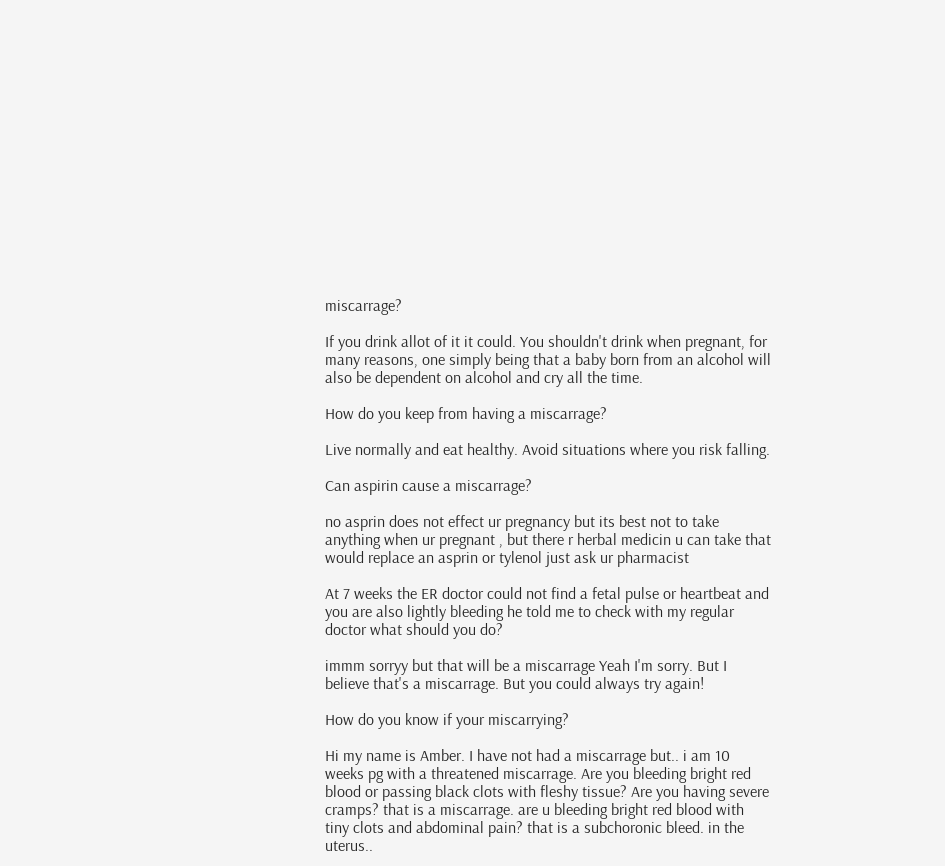miscarrage?

If you drink allot of it it could. You shouldn't drink when pregnant, for many reasons, one simply being that a baby born from an alcohol will also be dependent on alcohol and cry all the time.

How do you keep from having a miscarrage?

Live normally and eat healthy. Avoid situations where you risk falling.

Can aspirin cause a miscarrage?

no asprin does not effect ur pregnancy but its best not to take anything when ur pregnant , but there r herbal medicin u can take that would replace an asprin or tylenol just ask ur pharmacist

At 7 weeks the ER doctor could not find a fetal pulse or heartbeat and you are also lightly bleeding he told me to check with my regular doctor what should you do?

immm sorryy but that will be a miscarrage Yeah I'm sorry. But I believe that's a miscarrage. But you could always try again!

How do you know if your miscarrying?

Hi my name is Amber. I have not had a miscarrage but.. i am 10 weeks pg with a threatened miscarrage. Are you bleeding bright red blood or passing black clots with fleshy tissue? Are you having severe cramps? that is a miscarrage. are u bleeding bright red blood with tiny clots and abdominal pain? that is a subchoronic bleed. in the uterus..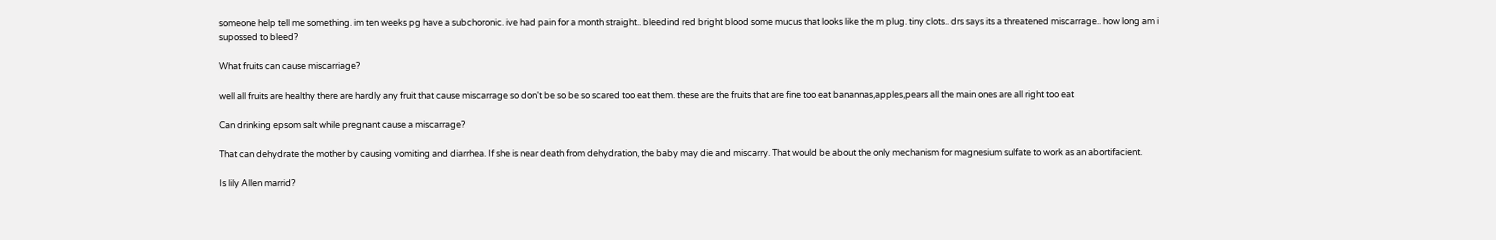someone help tell me something. im ten weeks pg have a subchoronic. ive had pain for a month straight.. bleedind red bright blood some mucus that looks like the m plug. tiny clots.. drs says its a threatened miscarrage.. how long am i supossed to bleed?

What fruits can cause miscarriage?

well all fruits are healthy there are hardly any fruit that cause miscarrage so don't be so be so scared too eat them. these are the fruits that are fine too eat banannas,apples,pears all the main ones are all right too eat

Can drinking epsom salt while pregnant cause a miscarrage?

That can dehydrate the mother by causing vomiting and diarrhea. If she is near death from dehydration, the baby may die and miscarry. That would be about the only mechanism for magnesium sulfate to work as an abortifacient.

Is lily Allen marrid?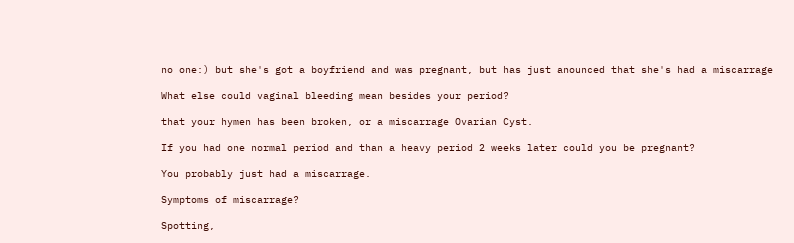no one:) but she's got a boyfriend and was pregnant, but has just anounced that she's had a miscarrage

What else could vaginal bleeding mean besides your period?

that your hymen has been broken, or a miscarrage Ovarian Cyst.

If you had one normal period and than a heavy period 2 weeks later could you be pregnant?

You probably just had a miscarrage.

Symptoms of miscarrage?

Spotting,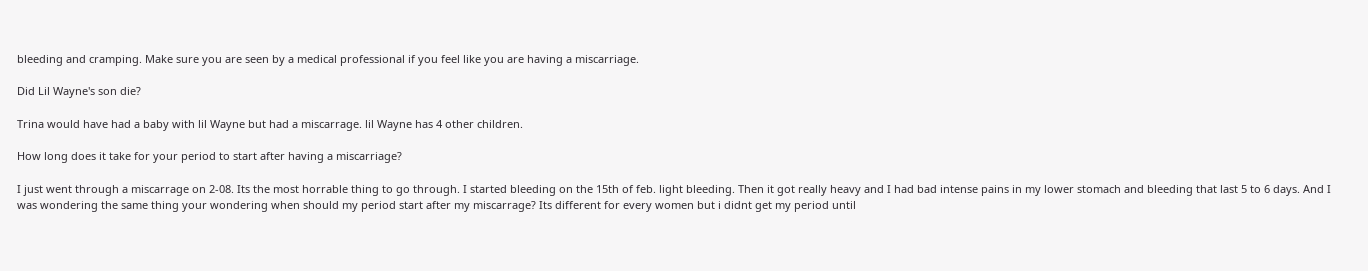bleeding and cramping. Make sure you are seen by a medical professional if you feel like you are having a miscarriage.

Did Lil Wayne's son die?

Trina would have had a baby with lil Wayne but had a miscarrage. lil Wayne has 4 other children.

How long does it take for your period to start after having a miscarriage?

I just went through a miscarrage on 2-08. Its the most horrable thing to go through. I started bleeding on the 15th of feb. light bleeding. Then it got really heavy and I had bad intense pains in my lower stomach and bleeding that last 5 to 6 days. And I was wondering the same thing your wondering when should my period start after my miscarrage? Its different for every women but i didnt get my period until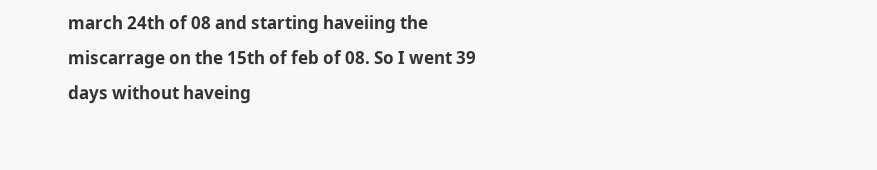march 24th of 08 and starting haveiing the miscarrage on the 15th of feb of 08. So I went 39 days without haveing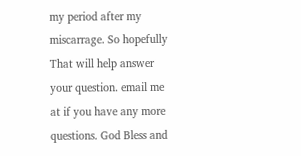my period after my miscarrage. So hopefully That will help answer your question. email me at if you have any more questions. God Bless and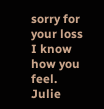sorry for your loss I know how you feel. Julie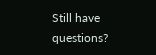Still have questions?